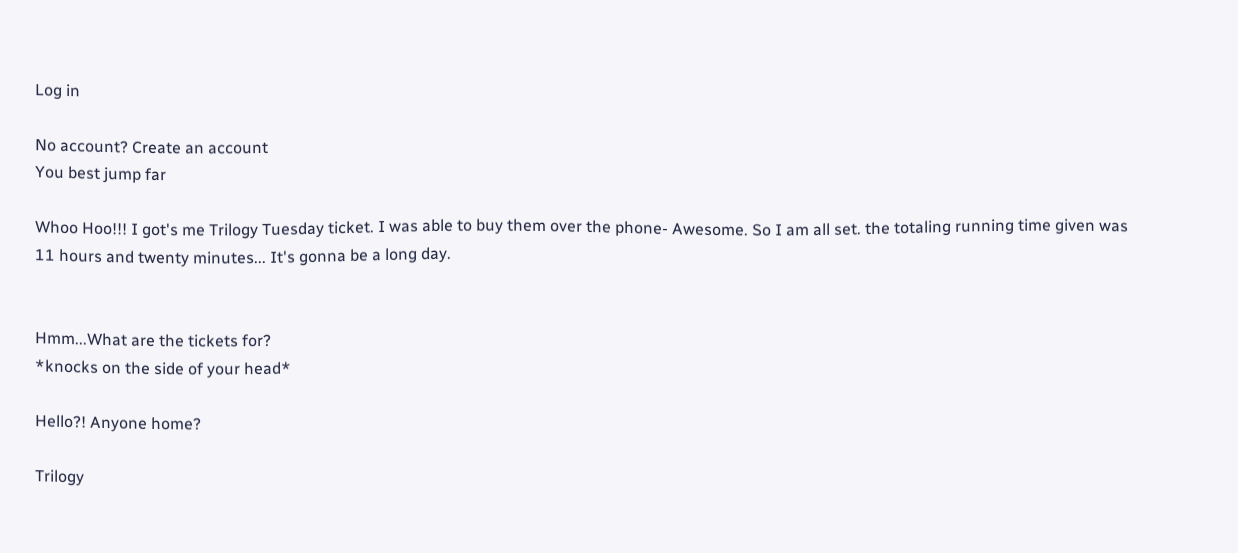Log in

No account? Create an account
You best jump far

Whoo Hoo!!! I got's me Trilogy Tuesday ticket. I was able to buy them over the phone- Awesome. So I am all set. the totaling running time given was 11 hours and twenty minutes... It's gonna be a long day.


Hmm...What are the tickets for?
*knocks on the side of your head*

Hello?! Anyone home?

Trilogy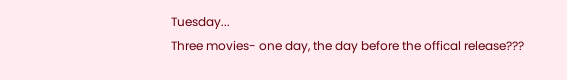Tuesday...
Three movies- one day, the day before the offical release???